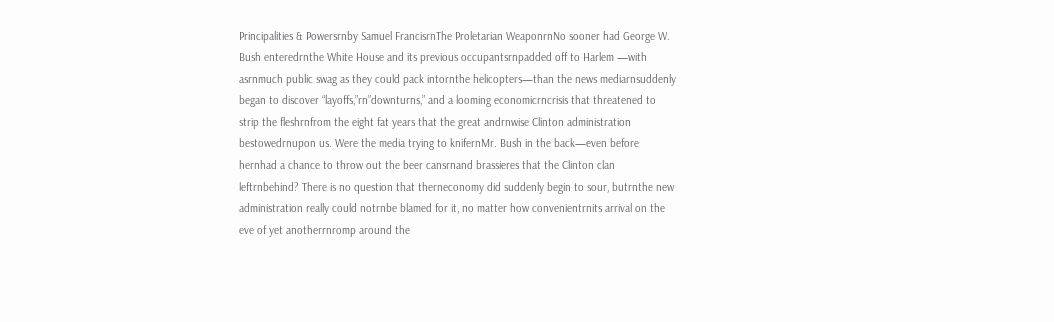Principalities & Powersrnby Samuel FrancisrnThe Proletarian WeaponrnNo sooner had George W. Bush enteredrnthe White House and its previous occupantsrnpadded off to Harlem —with asrnmuch public swag as they could pack intornthe helicopters—than the news mediarnsuddenly began to discover “layoffs,”rn”downturns,” and a looming economicrncrisis that threatened to strip the fleshrnfrom the eight fat years that the great andrnwise Clinton administration bestowedrnupon us. Were the media trying to knifernMr. Bush in the back—even before hernhad a chance to throw out the beer cansrnand brassieres that the Clinton clan leftrnbehind? There is no question that therneconomy did suddenly begin to sour, butrnthe new administration really could notrnbe blamed for it, no matter how convenientrnits arrival on the eve of yet anotherrnromp around the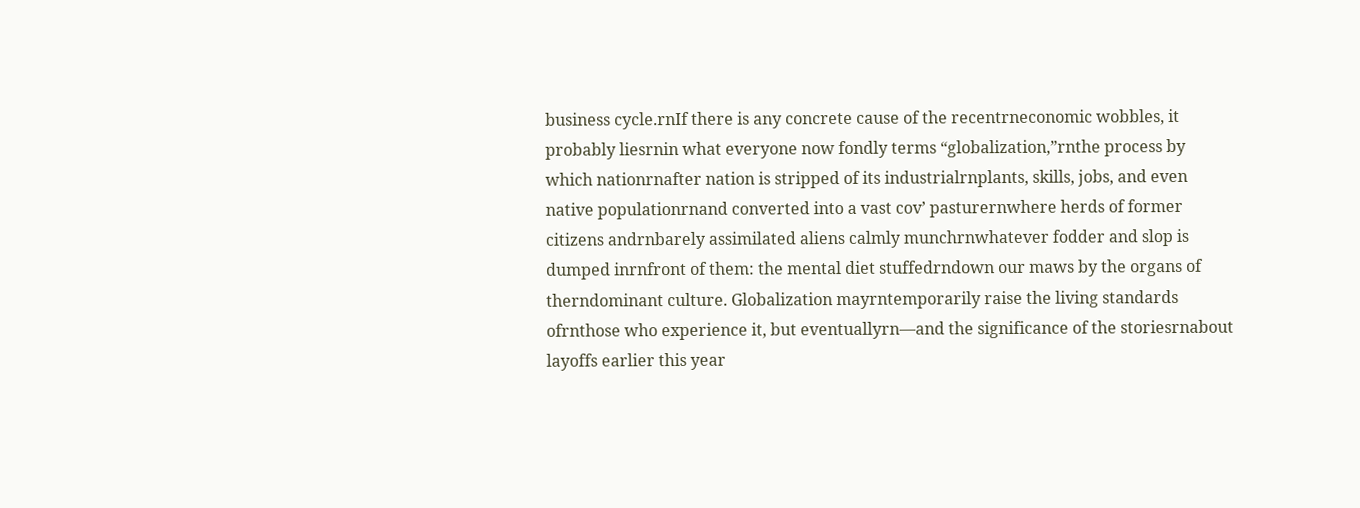business cycle.rnIf there is any concrete cause of the recentrneconomic wobbles, it probably liesrnin what everyone now fondly terms “globalization,”rnthe process by which nationrnafter nation is stripped of its industrialrnplants, skills, jobs, and even native populationrnand converted into a vast cov’ pasturernwhere herds of former citizens andrnbarely assimilated aliens calmly munchrnwhatever fodder and slop is dumped inrnfront of them: the mental diet stuffedrndown our maws by the organs of therndominant culture. Globalization mayrntemporarily raise the living standards ofrnthose who experience it, but eventuallyrn—and the significance of the storiesrnabout layoffs earlier this year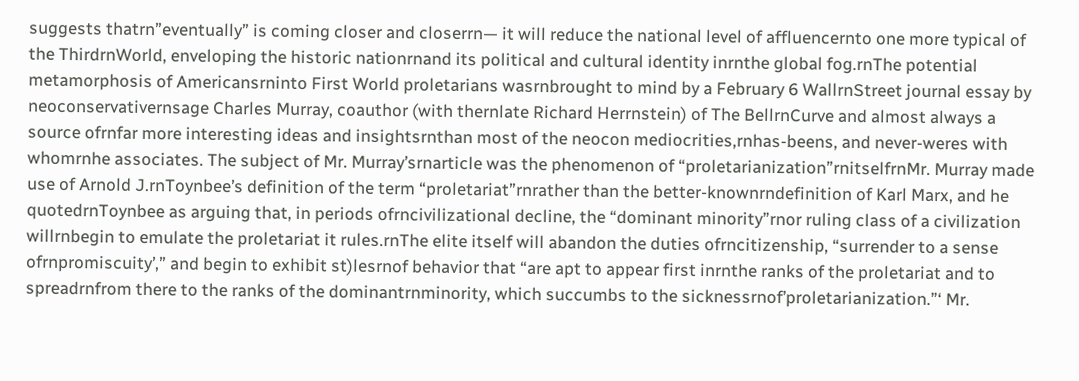suggests thatrn”eventually” is coming closer and closerrn— it will reduce the national level of affluencernto one more typical of the ThirdrnWorld, enveloping the historic nationrnand its political and cultural identity inrnthe global fog.rnThe potential metamorphosis of Americansrninto First World proletarians wasrnbrought to mind by a February 6 WallrnStreet journal essay by neoconservativernsage Charles Murray, coauthor (with thernlate Richard Herrnstein) of The BellrnCurve and almost always a source ofrnfar more interesting ideas and insightsrnthan most of the neocon mediocrities,rnhas-beens, and never-weres with whomrnhe associates. The subject of Mr. Murray’srnarticle was the phenomenon of “proletarianization”rnitselfrnMr. Murray made use of Arnold J.rnToynbee’s definition of the term “proletariat”rnrather than the better-knownrndefinition of Karl Marx, and he quotedrnToynbee as arguing that, in periods ofrncivilizational decline, the “dominant minority”rnor ruling class of a civilization willrnbegin to emulate the proletariat it rules.rnThe elite itself will abandon the duties ofrncitizenship, “surrender to a sense ofrnpromiscuity’,” and begin to exhibit st)lesrnof behavior that “are apt to appear first inrnthe ranks of the proletariat and to spreadrnfrom there to the ranks of the dominantrnminority, which succumbs to the sicknessrnof’proletarianization.”‘ Mr.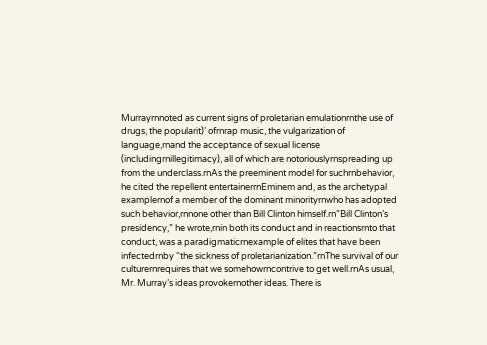Murrayrnnoted as current signs of proletarian emulationrnthe use of drugs, the popularit)’ ofrnrap music, the vulgarization of language,rnand the acceptance of sexual license (includingrnillegitimacy), all of which are notoriouslyrnspreading up from the underclass.rnAs the preeminent model for suchrnbehavior, he cited the repellent entertainerrnEminem and, as the archetypal examplernof a member of the dominant minorityrnwho has adopted such behavior,rnnone other than Bill Clinton himself.rn”Bill Clinton’s presidency,” he wrote,rnin both its conduct and in reactionsrnto that conduct, was a paradigmaticrnexample of elites that have been infectedrnby “the sickness of proletarianization.”rnThe survival of our culturernrequires that we somehowrncontrive to get well.rnAs usual, Mr. Murray’s ideas provokernother ideas. There is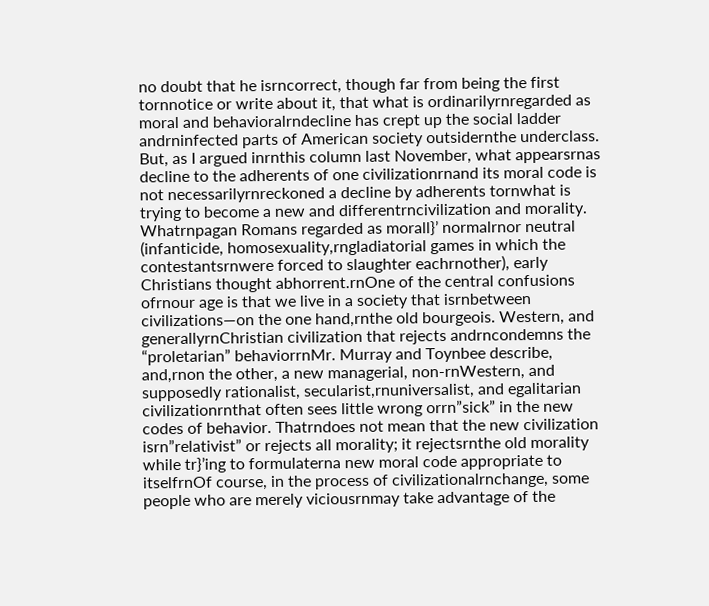no doubt that he isrncorrect, though far from being the first tornnotice or write about it, that what is ordinarilyrnregarded as moral and behavioralrndecline has crept up the social ladder andrninfected parts of American society outsidernthe underclass. But, as I argued inrnthis column last November, what appearsrnas decline to the adherents of one civilizationrnand its moral code is not necessarilyrnreckoned a decline by adherents tornwhat is trying to become a new and differentrncivilization and morality. Whatrnpagan Romans regarded as morall}’ normalrnor neutral (infanticide, homosexuality,rngladiatorial games in which the contestantsrnwere forced to slaughter eachrnother), early Christians thought abhorrent.rnOne of the central confusions ofrnour age is that we live in a society that isrnbetween civilizations—on the one hand,rnthe old bourgeois. Western, and generallyrnChristian civilization that rejects andrncondemns the “proletarian” behaviorrnMr. Murray and Toynbee describe, and,rnon the other, a new managerial, non-rnWestern, and supposedly rationalist, secularist,rnuniversalist, and egalitarian civilizationrnthat often sees little wrong orrn”sick” in the new codes of behavior. Thatrndoes not mean that the new civilization isrn”relativist” or rejects all morality; it rejectsrnthe old morality while tr}’ing to formulaterna new moral code appropriate to itselfrnOf course, in the process of civilizationalrnchange, some people who are merely viciousrnmay take advantage of the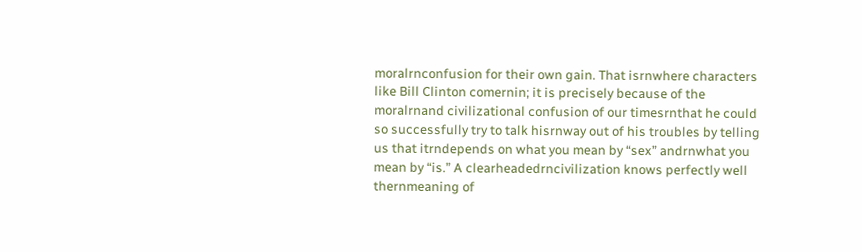moralrnconfusion for their own gain. That isrnwhere characters like Bill Clinton comernin; it is precisely because of the moralrnand civilizational confusion of our timesrnthat he could so successfully try to talk hisrnway out of his troubles by telling us that itrndepends on what you mean by “sex” andrnwhat you mean by “is.” A clearheadedrncivilization knows perfectly well thernmeaning of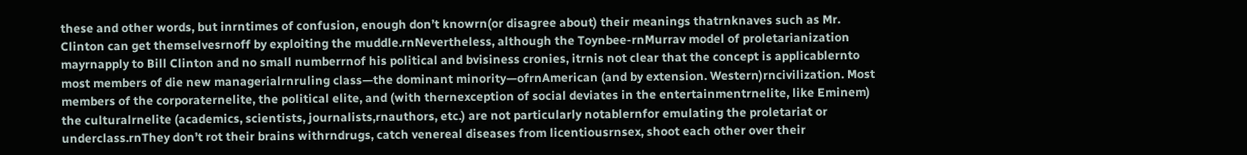these and other words, but inrntimes of confusion, enough don’t knowrn(or disagree about) their meanings thatrnknaves such as Mr. Clinton can get themselvesrnoff by exploiting the muddle.rnNevertheless, although the Toynbee-rnMurrav model of proletarianization mayrnapply to Bill Clinton and no small numberrnof his political and bvisiness cronies, itrnis not clear that the concept is applicablernto most members of die new managerialrnruling class—the dominant minority—ofrnAmerican (and by extension. Western)rncivilization. Most members of the corporaternelite, the political elite, and (with thernexception of social deviates in the entertainmentrnelite, like Eminem) the culturalrnelite (academics, scientists, journalists,rnauthors, etc.) are not particularly notablernfor emulating the proletariat or underclass.rnThey don’t rot their brains withrndrugs, catch venereal diseases from licentiousrnsex, shoot each other over their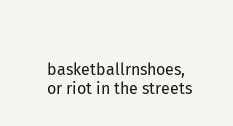basketballrnshoes, or riot in the streets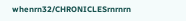whenrn32/CHRONICLESrnrnrn